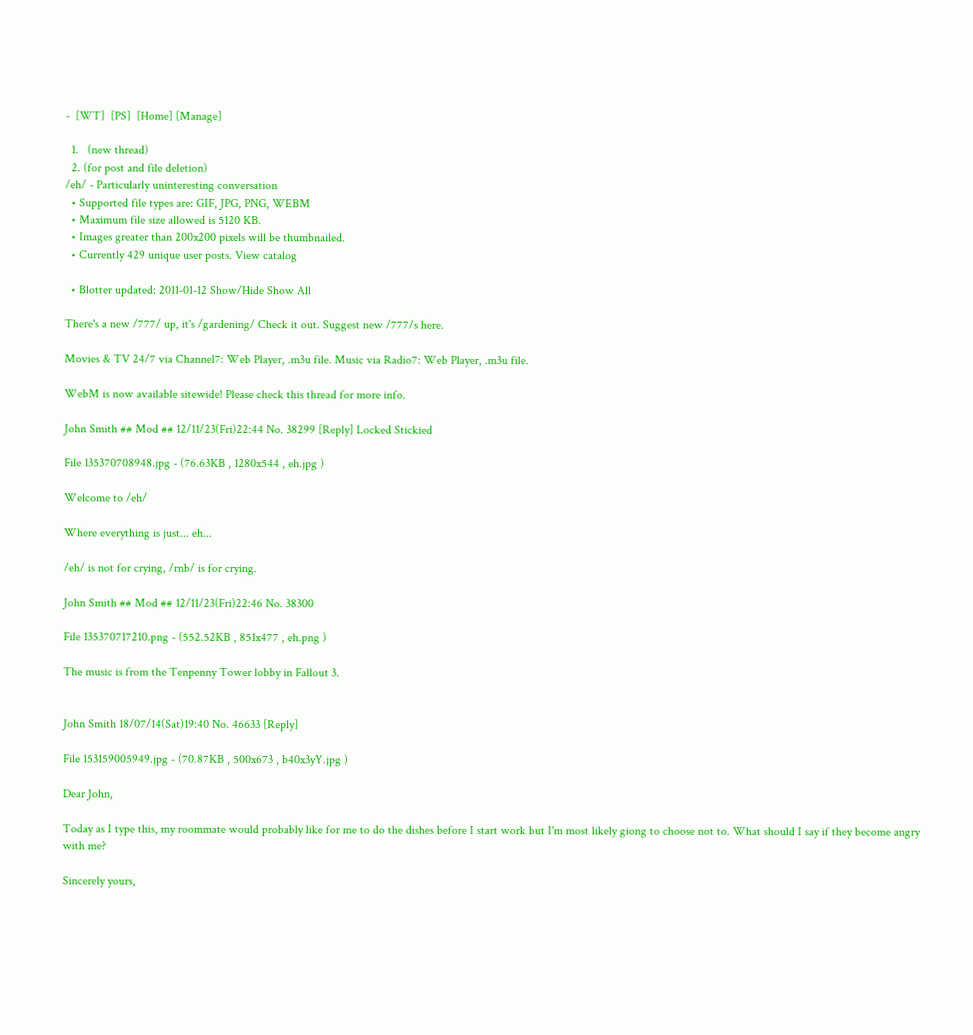-  [WT]  [PS]  [Home] [Manage]

  1.   (new thread)
  2. (for post and file deletion)
/eh/ - Particularly uninteresting conversation
  • Supported file types are: GIF, JPG, PNG, WEBM
  • Maximum file size allowed is 5120 KB.
  • Images greater than 200x200 pixels will be thumbnailed.
  • Currently 429 unique user posts. View catalog

  • Blotter updated: 2011-01-12 Show/Hide Show All

There's a new /777/ up, it's /gardening/ Check it out. Suggest new /777/s here.

Movies & TV 24/7 via Channel7: Web Player, .m3u file. Music via Radio7: Web Player, .m3u file.

WebM is now available sitewide! Please check this thread for more info.

John Smith ## Mod ## 12/11/23(Fri)22:44 No. 38299 [Reply] Locked Stickied

File 135370708948.jpg - (76.63KB , 1280x544 , eh.jpg )

Welcome to /eh/

Where everything is just... eh...

/eh/ is not for crying, /rnb/ is for crying.

John Smith ## Mod ## 12/11/23(Fri)22:46 No. 38300

File 135370717210.png - (552.52KB , 851x477 , eh.png )

The music is from the Tenpenny Tower lobby in Fallout 3.


John Smith 18/07/14(Sat)19:40 No. 46633 [Reply]

File 153159005949.jpg - (70.87KB , 500x673 , b40x3yY.jpg )

Dear John,

Today as I type this, my roommate would probably like for me to do the dishes before I start work but I'm most likely giong to choose not to. What should I say if they become angry with me?

Sincerely yours,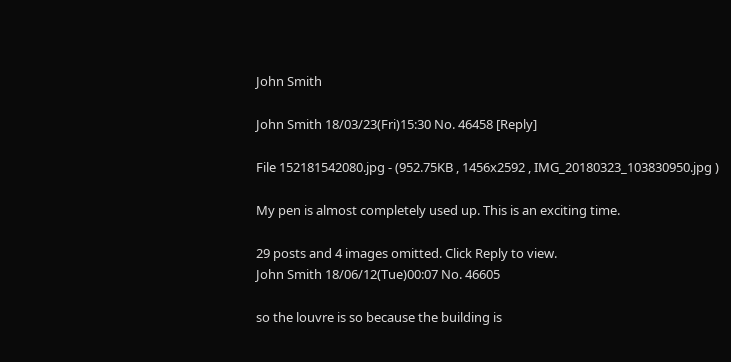John Smith

John Smith 18/03/23(Fri)15:30 No. 46458 [Reply]

File 152181542080.jpg - (952.75KB , 1456x2592 , IMG_20180323_103830950.jpg )

My pen is almost completely used up. This is an exciting time.

29 posts and 4 images omitted. Click Reply to view.
John Smith 18/06/12(Tue)00:07 No. 46605

so the louvre is so because the building is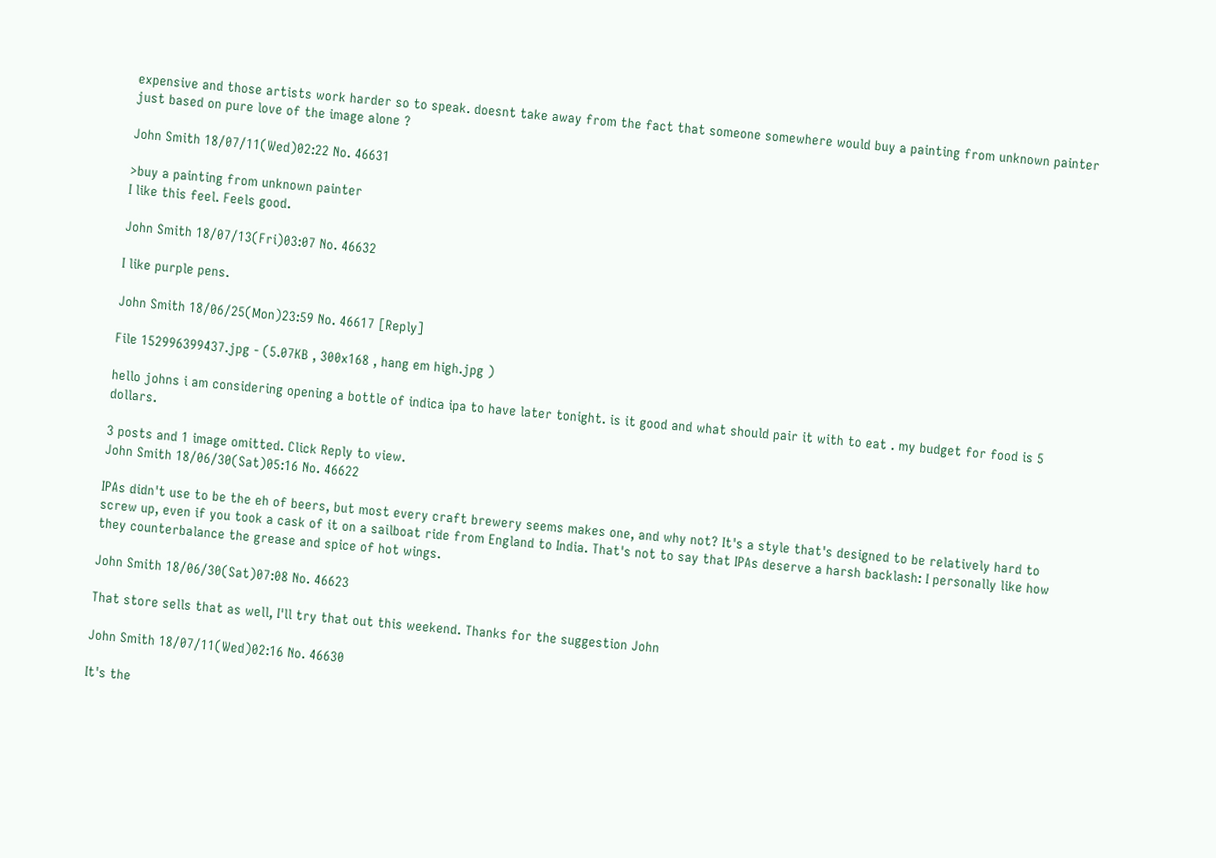expensive and those artists work harder so to speak. doesnt take away from the fact that someone somewhere would buy a painting from unknown painter just based on pure love of the image alone ?

John Smith 18/07/11(Wed)02:22 No. 46631

>buy a painting from unknown painter
I like this feel. Feels good.

John Smith 18/07/13(Fri)03:07 No. 46632

I like purple pens.

John Smith 18/06/25(Mon)23:59 No. 46617 [Reply]

File 152996399437.jpg - (5.07KB , 300x168 , hang em high.jpg )

hello johns i am considering opening a bottle of indica ipa to have later tonight. is it good and what should pair it with to eat . my budget for food is 5 dollars.

3 posts and 1 image omitted. Click Reply to view.
John Smith 18/06/30(Sat)05:16 No. 46622

IPAs didn't use to be the eh of beers, but most every craft brewery seems makes one, and why not? It's a style that's designed to be relatively hard to screw up, even if you took a cask of it on a sailboat ride from England to India. That's not to say that IPAs deserve a harsh backlash: I personally like how they counterbalance the grease and spice of hot wings.

John Smith 18/06/30(Sat)07:08 No. 46623

That store sells that as well, I'll try that out this weekend. Thanks for the suggestion John

John Smith 18/07/11(Wed)02:16 No. 46630

It's the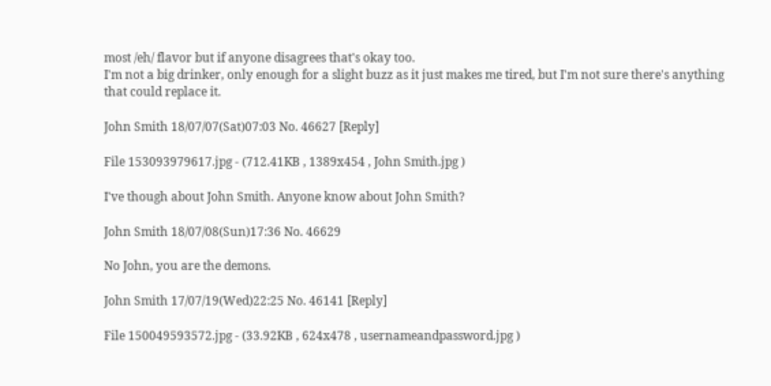most /eh/ flavor but if anyone disagrees that's okay too.
I'm not a big drinker, only enough for a slight buzz as it just makes me tired, but I'm not sure there's anything that could replace it.

John Smith 18/07/07(Sat)07:03 No. 46627 [Reply]

File 153093979617.jpg - (712.41KB , 1389x454 , John Smith.jpg )

I've though about John Smith. Anyone know about John Smith?

John Smith 18/07/08(Sun)17:36 No. 46629

No John, you are the demons.

John Smith 17/07/19(Wed)22:25 No. 46141 [Reply]

File 150049593572.jpg - (33.92KB , 624x478 , usernameandpassword.jpg )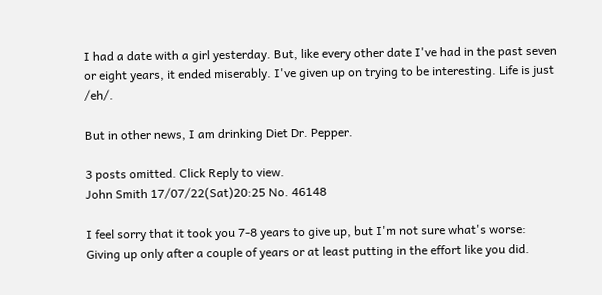I had a date with a girl yesterday. But, like every other date I've had in the past seven or eight years, it ended miserably. I've given up on trying to be interesting. Life is just /eh/.

But in other news, I am drinking Diet Dr. Pepper.

3 posts omitted. Click Reply to view.
John Smith 17/07/22(Sat)20:25 No. 46148

I feel sorry that it took you 7-8 years to give up, but I'm not sure what's worse: Giving up only after a couple of years or at least putting in the effort like you did.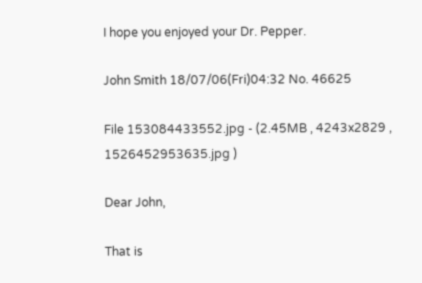I hope you enjoyed your Dr. Pepper.

John Smith 18/07/06(Fri)04:32 No. 46625

File 153084433552.jpg - (2.45MB , 4243x2829 , 1526452953635.jpg )

Dear John,

That is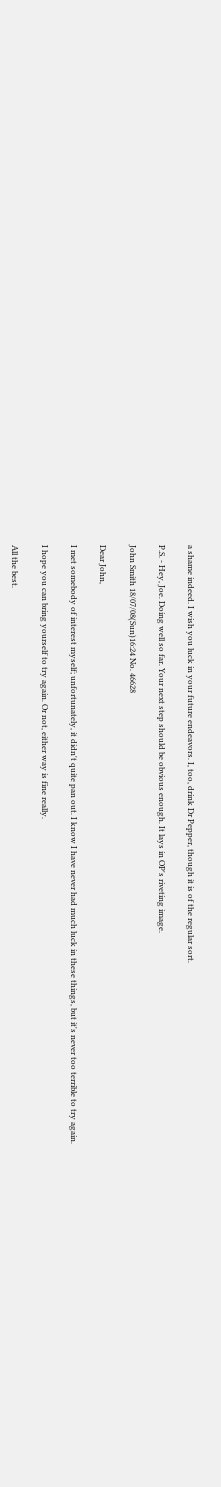a shame indeed. I wish you luck in your future endeavors. I, too, drink Dr Pepper, though it is of the regular sort.

P.S. - Hey, Joe. Doing well so far. Your next step should be obvious enough. It lays in OP's riveting image.

John Smith 18/07/08(Sun)16:24 No. 46628

Dear John,

I met somebody of interest myself; unfortunately, it didn't quite pan out. I know I have never had much luck in these things, but it's never too terrible to try again.

I hope you can bring yourself to try again. Or not, either way is fine really.

All the best.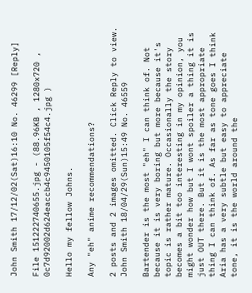John Smith 17/12/02(Sat)16:10 No. 46299 [Reply]

File 151222740655.jpg - (88.96KB , 1280x720 , 0c7d92002d624eaccb4c9450105f54c4.jpg )

Hello my fellow Johns.

Any "eh" anime recommendations?

2 posts and 2 images omitted. Click Reply to view.
John Smith 18/04/29(Sun)15:49 No. 46559

Bartender is the most "eh" I can think of. Not because it is very boring but more because it's topic is rather mature. Occasionally the story becomes a bit too interesting in my opinion, you might wonder how but I wont spoiler a thing it is just OUT there. But it is the most appropriate thing I can think of. As far as tone goes I think Aria has a very subtle but easy to appreciate tone, it is the world around the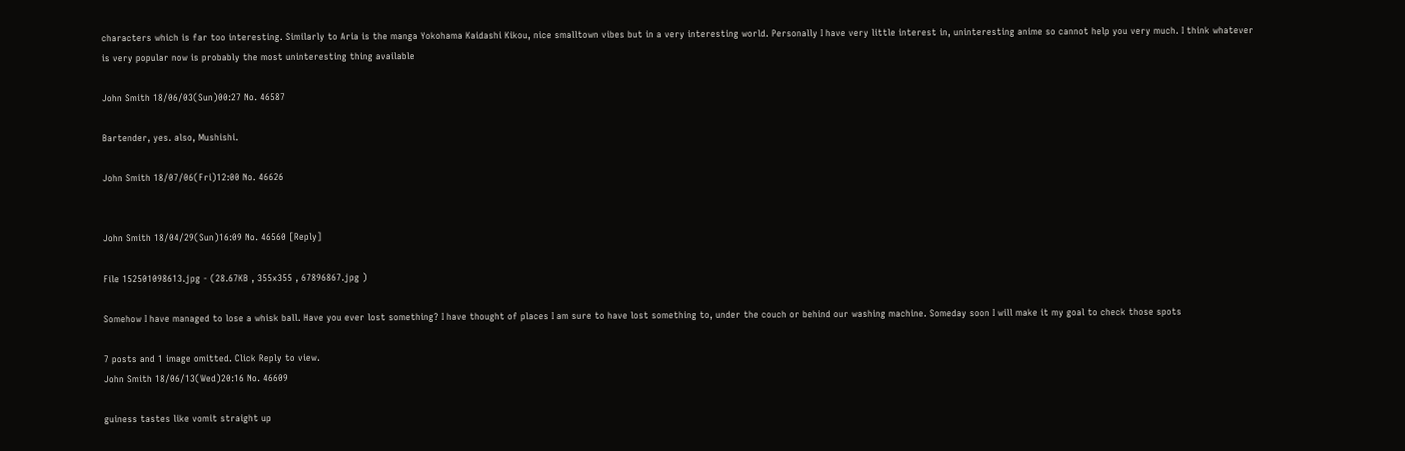characters which is far too interesting. Similarly to Aria is the manga Yokohama Kaidashi Kikou, nice smalltown vibes but in a very interesting world. Personally I have very little interest in, uninteresting anime so cannot help you very much. I think whatever is very popular now is probably the most uninteresting thing available

John Smith 18/06/03(Sun)00:27 No. 46587

Bartender, yes. also, Mushishi.

John Smith 18/07/06(Fri)12:00 No. 46626


John Smith 18/04/29(Sun)16:09 No. 46560 [Reply]

File 152501098613.jpg - (28.67KB , 355x355 , 67896867.jpg )

Somehow I have managed to lose a whisk ball. Have you ever lost something? I have thought of places I am sure to have lost something to, under the couch or behind our washing machine. Someday soon I will make it my goal to check those spots

7 posts and 1 image omitted. Click Reply to view.
John Smith 18/06/13(Wed)20:16 No. 46609

guiness tastes like vomit straight up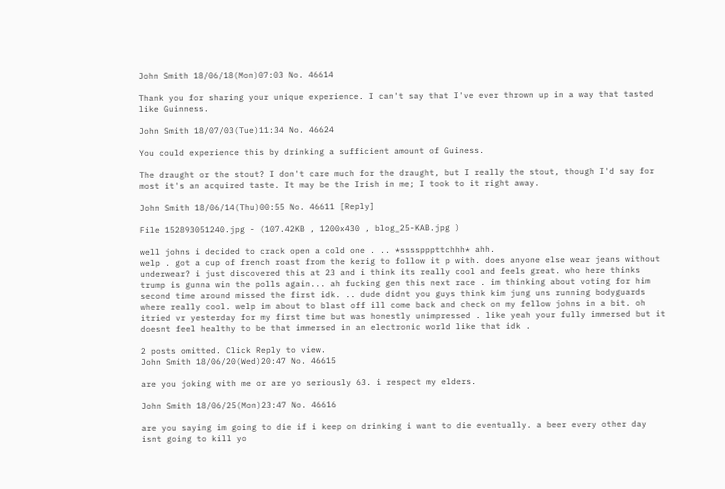John Smith 18/06/18(Mon)07:03 No. 46614

Thank you for sharing your unique experience. I can't say that I've ever thrown up in a way that tasted like Guinness.

John Smith 18/07/03(Tue)11:34 No. 46624

You could experience this by drinking a sufficient amount of Guiness.

The draught or the stout? I don't care much for the draught, but I really the stout, though I'd say for most it's an acquired taste. It may be the Irish in me; I took to it right away.

John Smith 18/06/14(Thu)00:55 No. 46611 [Reply]

File 152893051240.jpg - (107.42KB , 1200x430 , blog_25-KAB.jpg )

well johns i decided to crack open a cold one . .. *sssspppttchhh* ahh.
welp . got a cup of french roast from the kerig to follow it p with. does anyone else wear jeans without underwear? i just discovered this at 23 and i think its really cool and feels great. who here thinks trump is gunna win the polls again... ah fucking gen this next race . im thinking about voting for him second time around missed the first idk. .. dude didnt you guys think kim jung uns running bodyguards where really cool. welp im about to blast off ill come back and check on my fellow johns in a bit. oh itried vr yesterday for my first time but was honestly unimpressed . like yeah your fully immersed but it doesnt feel healthy to be that immersed in an electronic world like that idk .

2 posts omitted. Click Reply to view.
John Smith 18/06/20(Wed)20:47 No. 46615

are you joking with me or are yo seriously 63. i respect my elders.

John Smith 18/06/25(Mon)23:47 No. 46616

are you saying im going to die if i keep on drinking i want to die eventually. a beer every other day isnt going to kill yo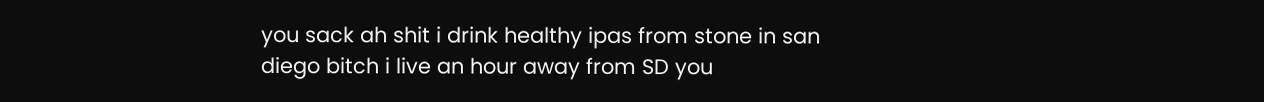you sack ah shit i drink healthy ipas from stone in san diego bitch i live an hour away from SD you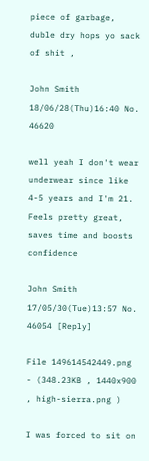piece of garbage, duble dry hops yo sack of shit ,

John Smith 18/06/28(Thu)16:40 No. 46620

well yeah I don't wear underwear since like 4-5 years and I'm 21. Feels pretty great, saves time and boosts confidence

John Smith 17/05/30(Tue)13:57 No. 46054 [Reply]

File 149614542449.png - (348.23KB , 1440x900 , high-sierra.png )

I was forced to sit on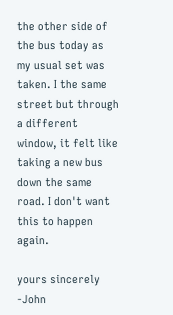the other side of the bus today as my usual set was taken. I the same street but through a different window, it felt like taking a new bus down the same road. I don't want this to happen again.

yours sincerely
-John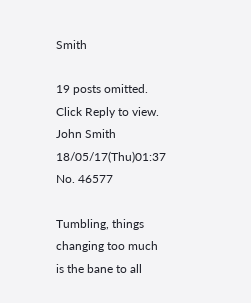Smith

19 posts omitted. Click Reply to view.
John Smith 18/05/17(Thu)01:37 No. 46577

Tumbling, things changing too much is the bane to all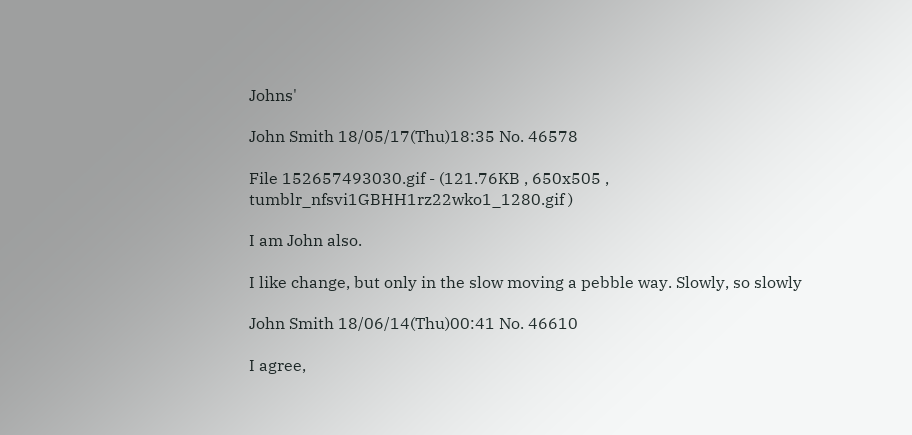Johns'

John Smith 18/05/17(Thu)18:35 No. 46578

File 152657493030.gif - (121.76KB , 650x505 , tumblr_nfsvi1GBHH1rz22wko1_1280.gif )

I am John also.

I like change, but only in the slow moving a pebble way. Slowly, so slowly

John Smith 18/06/14(Thu)00:41 No. 46610

I agree,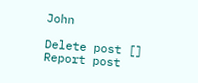John

Delete post []
Report post